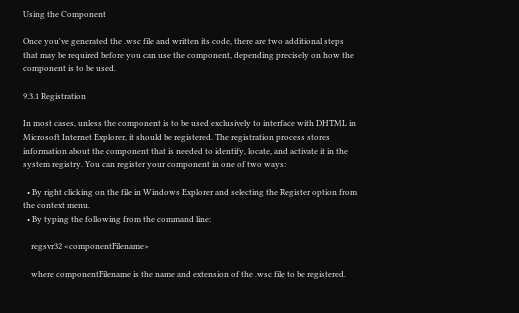Using the Component

Once you've generated the .wsc file and written its code, there are two additional steps that may be required before you can use the component, depending precisely on how the component is to be used.

9.3.1 Registration

In most cases, unless the component is to be used exclusively to interface with DHTML in Microsoft Internet Explorer, it should be registered. The registration process stores information about the component that is needed to identify, locate, and activate it in the system registry. You can register your component in one of two ways:

  • By right clicking on the file in Windows Explorer and selecting the Register option from the context menu.
  • By typing the following from the command line:

    regsvr32 <componentFilename>

    where componentFilename is the name and extension of the .wsc file to be registered.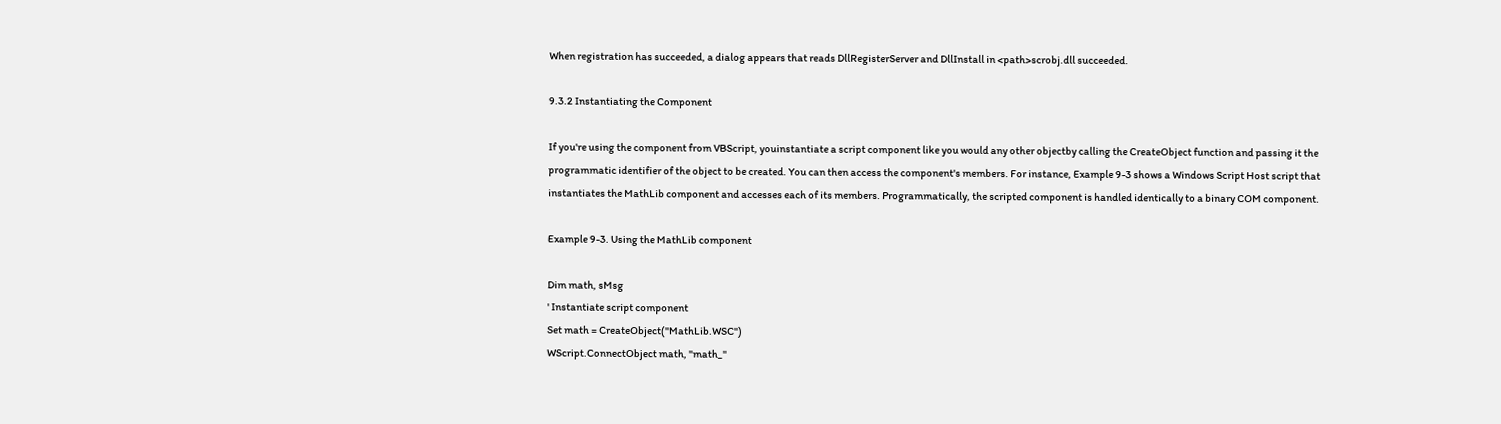When registration has succeeded, a dialog appears that reads DllRegisterServer and DllInstall in <path>scrobj.dll succeeded.

9.3.2 Instantiating the Component

If you're using the component from VBScript, youinstantiate a script component like you would any other objectby calling the CreateObject function and passing it the programmatic identifier of the object to be created. You can then access the component's members. For instance, Example 9-3 shows a Windows Script Host script that instantiates the MathLib component and accesses each of its members. Programmatically, the scripted component is handled identically to a binary COM component.

Example 9-3. Using the MathLib component

Dim math, sMsg
' Instantiate script component
Set math = CreateObject("MathLib.WSC")
WScript.ConnectObject math, "math_"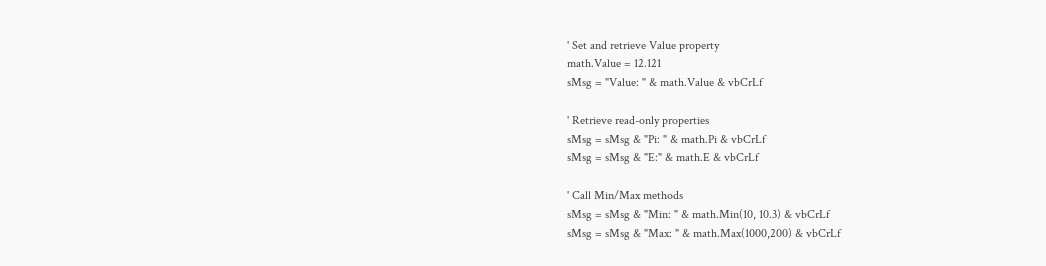' Set and retrieve Value property
math.Value = 12.121
sMsg = "Value: " & math.Value & vbCrLf

' Retrieve read-only properties
sMsg = sMsg & "Pi: " & math.Pi & vbCrLf
sMsg = sMsg & "E:" & math.E & vbCrLf

' Call Min/Max methods
sMsg = sMsg & "Min: " & math.Min(10, 10.3) & vbCrLf
sMsg = sMsg & "Max: " & math.Max(1000,200) & vbCrLf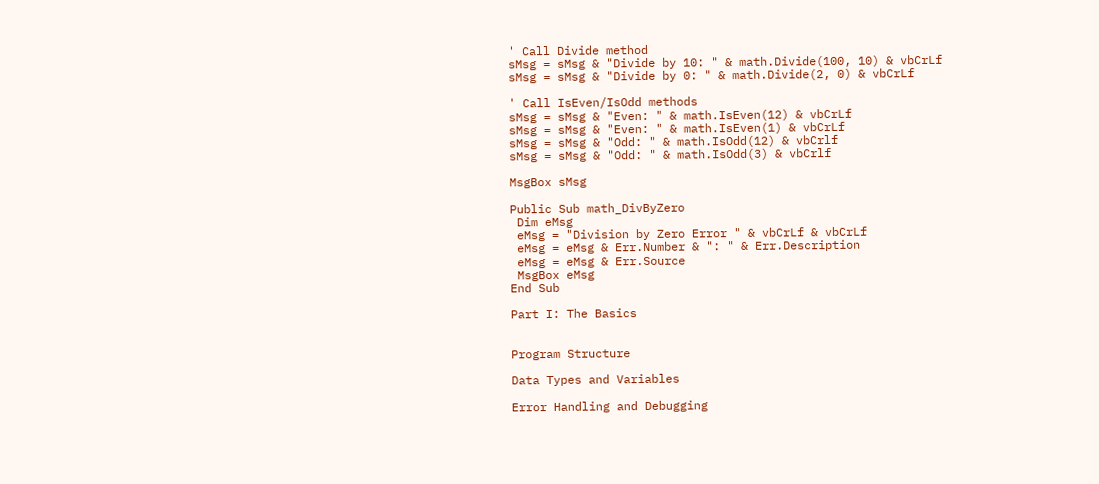' Call Divide method
sMsg = sMsg & "Divide by 10: " & math.Divide(100, 10) & vbCrLf
sMsg = sMsg & "Divide by 0: " & math.Divide(2, 0) & vbCrLf

' Call IsEven/IsOdd methods
sMsg = sMsg & "Even: " & math.IsEven(12) & vbCrLf
sMsg = sMsg & "Even: " & math.IsEven(1) & vbCrLf
sMsg = sMsg & "Odd: " & math.IsOdd(12) & vbCrlf
sMsg = sMsg & "Odd: " & math.IsOdd(3) & vbCrlf

MsgBox sMsg

Public Sub math_DivByZero
 Dim eMsg
 eMsg = "Division by Zero Error " & vbCrLf & vbCrLf
 eMsg = eMsg & Err.Number & ": " & Err.Description
 eMsg = eMsg & Err.Source
 MsgBox eMsg
End Sub

Part I: The Basics


Program Structure

Data Types and Variables

Error Handling and Debugging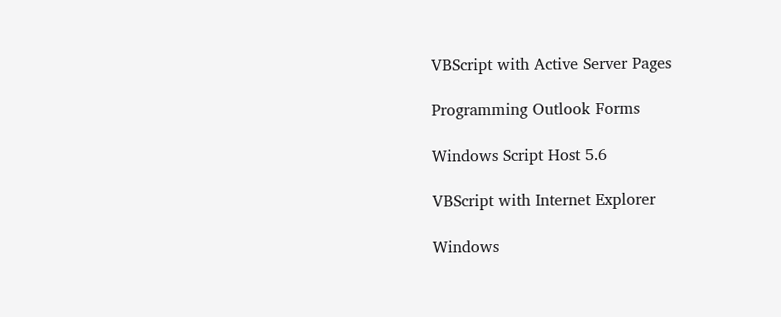VBScript with Active Server Pages

Programming Outlook Forms

Windows Script Host 5.6

VBScript with Internet Explorer

Windows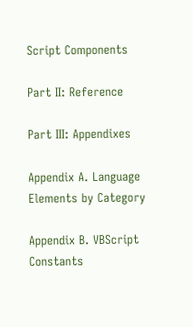Script Components

Part II: Reference

Part III: Appendixes

Appendix A. Language Elements by Category

Appendix B. VBScript Constants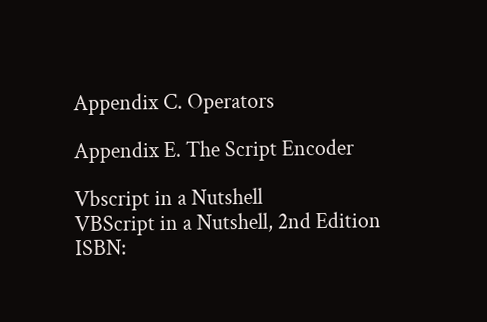Appendix C. Operators

Appendix E. The Script Encoder

Vbscript in a Nutshell
VBScript in a Nutshell, 2nd Edition
ISBN: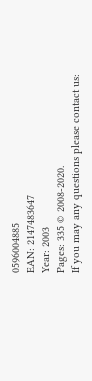0596004885
EAN: 2147483647
Year: 2003
Pages: 335 © 2008-2020.
If you may any questions please contact us: